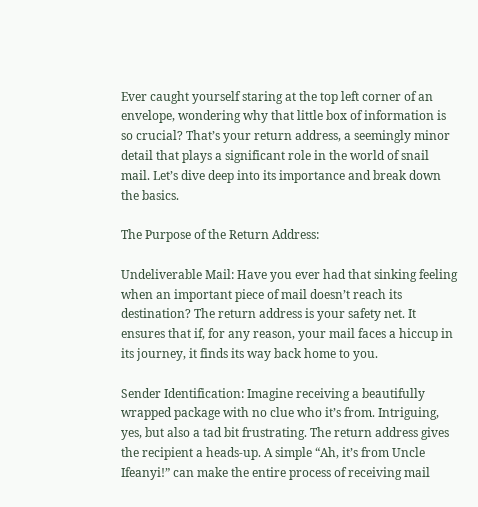Ever caught yourself staring at the top left corner of an envelope, wondering why that little box of information is so crucial? That’s your return address, a seemingly minor detail that plays a significant role in the world of snail mail. Let’s dive deep into its importance and break down the basics.

The Purpose of the Return Address:

Undeliverable Mail: Have you ever had that sinking feeling when an important piece of mail doesn’t reach its destination? The return address is your safety net. It ensures that if, for any reason, your mail faces a hiccup in its journey, it finds its way back home to you.

Sender Identification: Imagine receiving a beautifully wrapped package with no clue who it’s from. Intriguing, yes, but also a tad bit frustrating. The return address gives the recipient a heads-up. A simple “Ah, it’s from Uncle Ifeanyi!” can make the entire process of receiving mail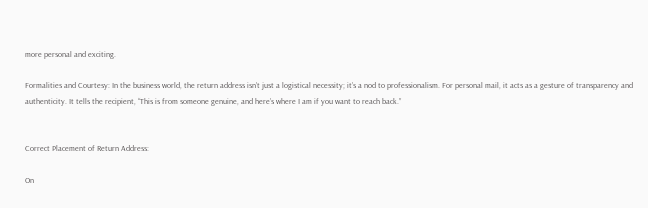more personal and exciting.

Formalities and Courtesy: In the business world, the return address isn’t just a logistical necessity; it’s a nod to professionalism. For personal mail, it acts as a gesture of transparency and authenticity. It tells the recipient, “This is from someone genuine, and here’s where I am if you want to reach back.”


Correct Placement of Return Address:

On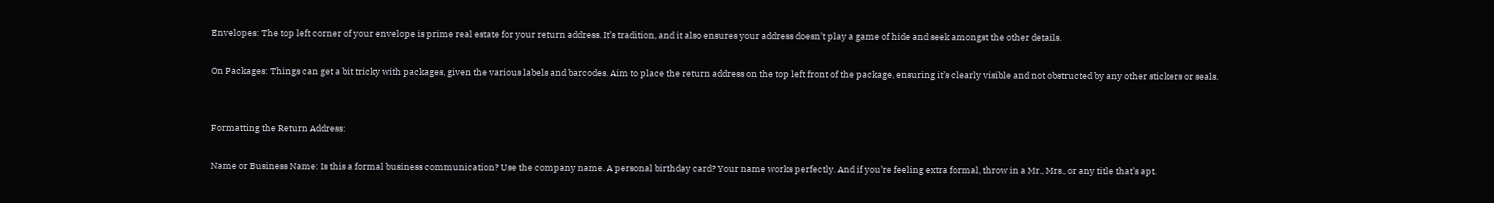Envelopes: The top left corner of your envelope is prime real estate for your return address. It’s tradition, and it also ensures your address doesn’t play a game of hide and seek amongst the other details.

On Packages: Things can get a bit tricky with packages, given the various labels and barcodes. Aim to place the return address on the top left front of the package, ensuring it’s clearly visible and not obstructed by any other stickers or seals.


Formatting the Return Address:

Name or Business Name: Is this a formal business communication? Use the company name. A personal birthday card? Your name works perfectly. And if you’re feeling extra formal, throw in a Mr., Mrs., or any title that’s apt.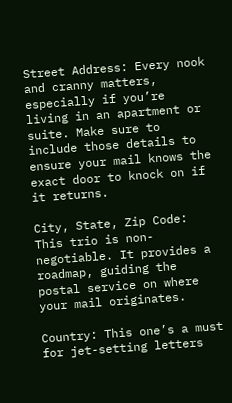Street Address: Every nook and cranny matters, especially if you’re living in an apartment or suite. Make sure to include those details to ensure your mail knows the exact door to knock on if it returns.

City, State, Zip Code: This trio is non-negotiable. It provides a roadmap, guiding the postal service on where your mail originates.

Country: This one’s a must for jet-setting letters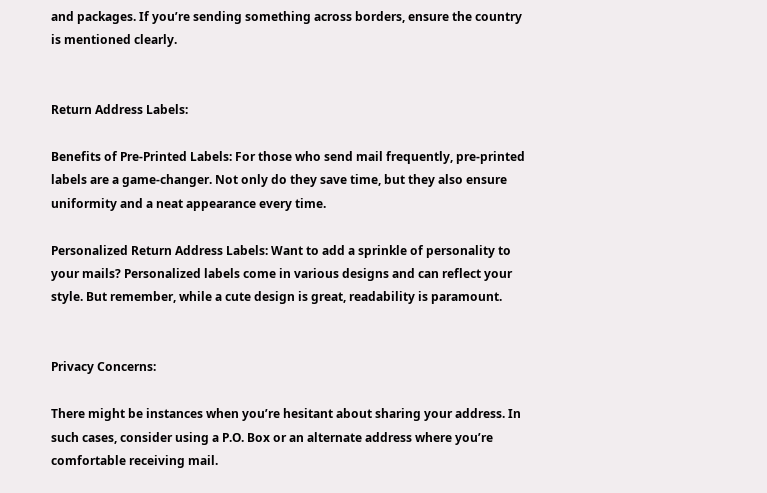and packages. If you’re sending something across borders, ensure the country is mentioned clearly.


Return Address Labels:

Benefits of Pre-Printed Labels: For those who send mail frequently, pre-printed labels are a game-changer. Not only do they save time, but they also ensure uniformity and a neat appearance every time.

Personalized Return Address Labels: Want to add a sprinkle of personality to your mails? Personalized labels come in various designs and can reflect your style. But remember, while a cute design is great, readability is paramount.


Privacy Concerns:

There might be instances when you’re hesitant about sharing your address. In such cases, consider using a P.O. Box or an alternate address where you’re comfortable receiving mail.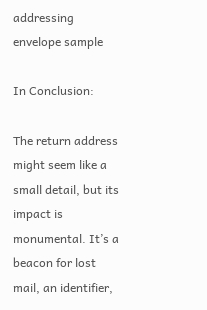addressing envelope sample

In Conclusion:

The return address might seem like a small detail, but its impact is monumental. It’s a beacon for lost mail, an identifier,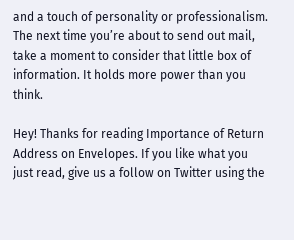and a touch of personality or professionalism. The next time you’re about to send out mail, take a moment to consider that little box of information. It holds more power than you think.

Hey! Thanks for reading Importance of Return Address on Envelopes. If you like what you just read, give us a follow on Twitter using the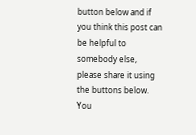button below and if you think this post can be helpful to somebody else, please share it using the buttons below. You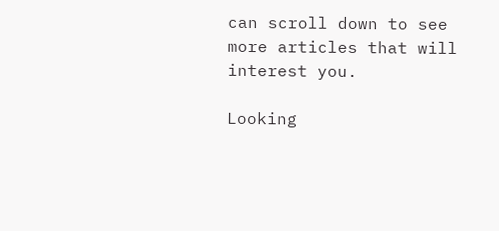can scroll down to see more articles that will interest you.

Looking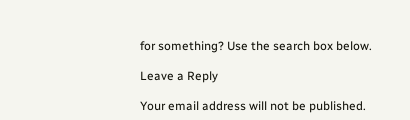for something? Use the search box below.

Leave a Reply

Your email address will not be published.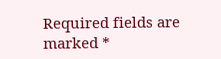Required fields are marked *